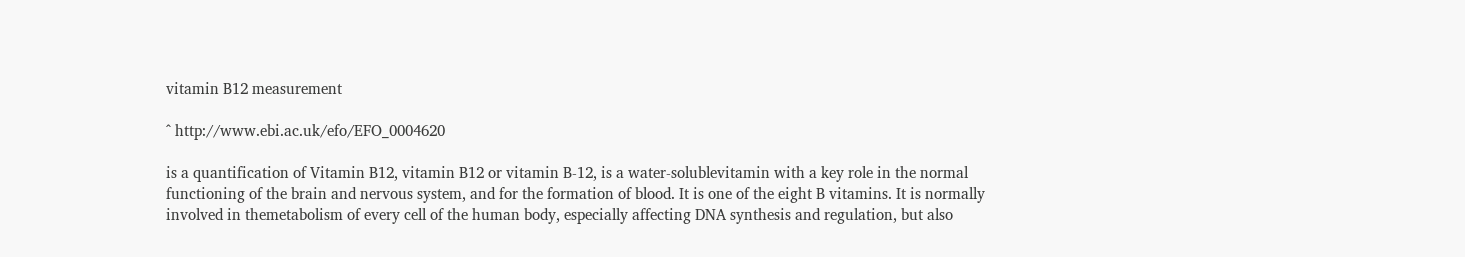vitamin B12 measurement

^ http://www.ebi.ac.uk/efo/EFO_0004620

is a quantification of Vitamin B12, vitamin B12 or vitamin B-12, is a water-solublevitamin with a key role in the normal functioning of the brain and nervous system, and for the formation of blood. It is one of the eight B vitamins. It is normally involved in themetabolism of every cell of the human body, especially affecting DNA synthesis and regulation, but also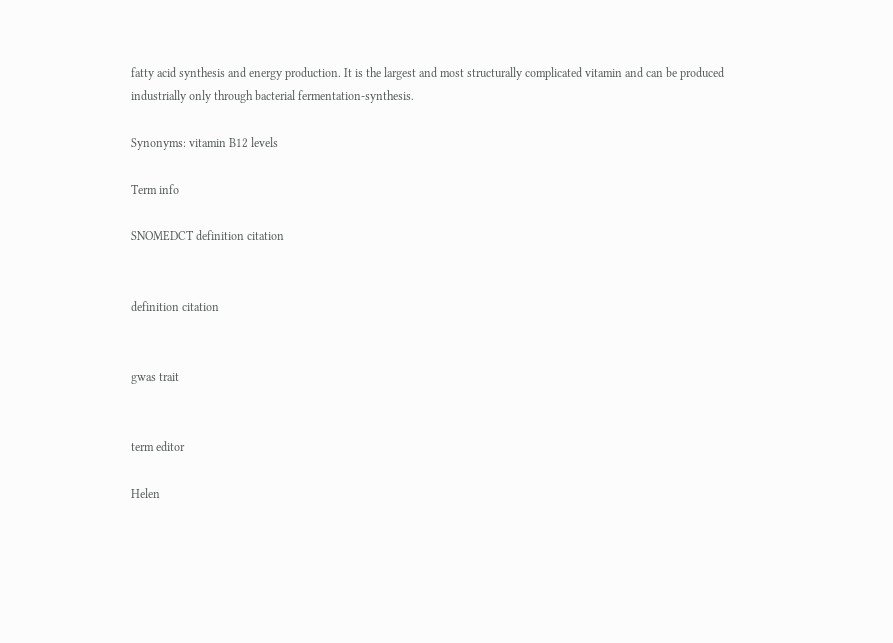fatty acid synthesis and energy production. It is the largest and most structurally complicated vitamin and can be produced industrially only through bacterial fermentation-synthesis.

Synonyms: vitamin B12 levels

Term info

SNOMEDCT definition citation


definition citation


gwas trait


term editor

Helen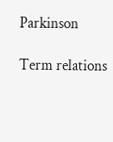Parkinson

Term relations